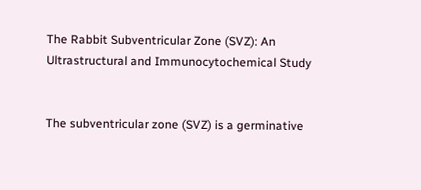The Rabbit Subventricular Zone (SVZ): An Ultrastructural and Immunocytochemical Study


The subventricular zone (SVZ) is a germinative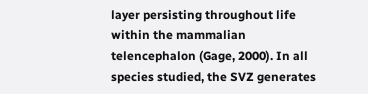layer persisting throughout life within the mammalian telencephalon (Gage, 2000). In all species studied, the SVZ generates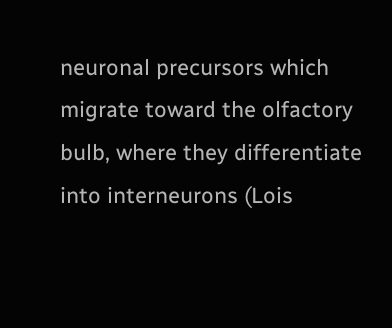neuronal precursors which migrate toward the olfactory bulb, where they differentiate into interneurons (Lois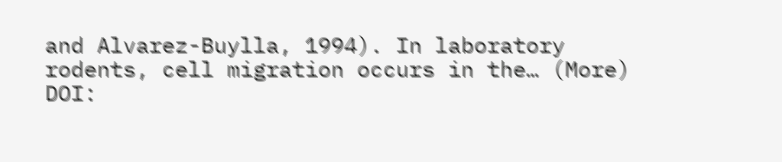and Alvarez-Buylla, 1994). In laboratory rodents, cell migration occurs in the… (More)
DOI: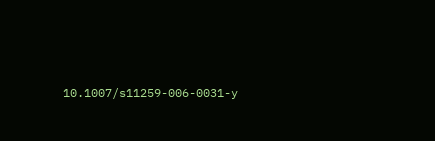10.1007/s11259-006-0031-y